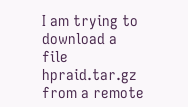I am trying to download a file hpraid.tar.gz from a remote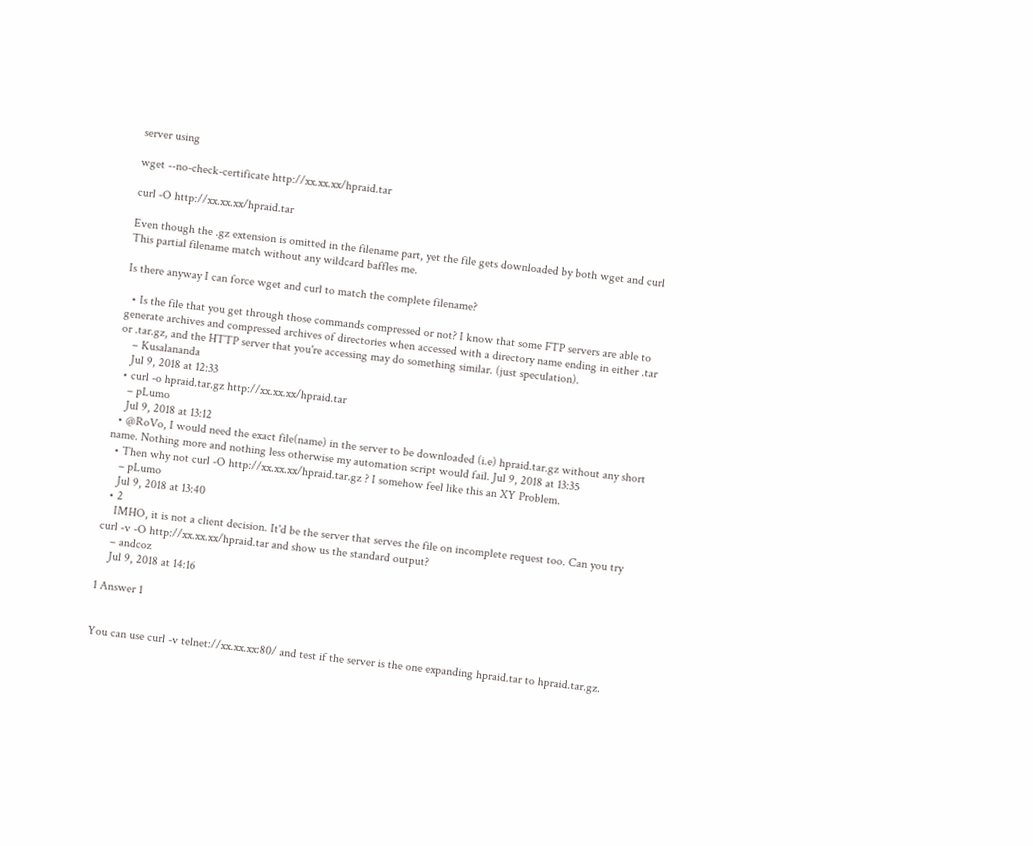server using

wget --no-check-certificate http://xx.xx.xx/hpraid.tar

curl -O http://xx.xx.xx/hpraid.tar

Even though the .gz extension is omitted in the filename part, yet the file gets downloaded by both wget and curl This partial filename match without any wildcard baffles me.

Is there anyway I can force wget and curl to match the complete filename?

  • Is the file that you get through those commands compressed or not? I know that some FTP servers are able to generate archives and compressed archives of directories when accessed with a directory name ending in either .tar or .tar.gz, and the HTTP server that you're accessing may do something similar. (just speculation).
    – Kusalananda
    Jul 9, 2018 at 12:33
  • curl -o hpraid.tar.gz http://xx.xx.xx/hpraid.tar
    – pLumo
    Jul 9, 2018 at 13:12
  • @RoVo, I would need the exact file(name) in the server to be downloaded (i.e) hpraid.tar.gz without any short name. Nothing more and nothing less otherwise my automation script would fail. Jul 9, 2018 at 13:35
  • Then why not curl -O http://xx.xx.xx/hpraid.tar.gz ? I somehow feel like this an XY Problem.
    – pLumo
    Jul 9, 2018 at 13:40
  • 2
    IMHO, it is not a client decision. It'd be the server that serves the file on incomplete request too. Can you try curl -v -O http://xx.xx.xx/hpraid.tar and show us the standard output?
    – andcoz
    Jul 9, 2018 at 14:16

1 Answer 1


You can use curl -v telnet://xx.xx.xx:80/ and test if the server is the one expanding hpraid.tar to hpraid.tar.gz.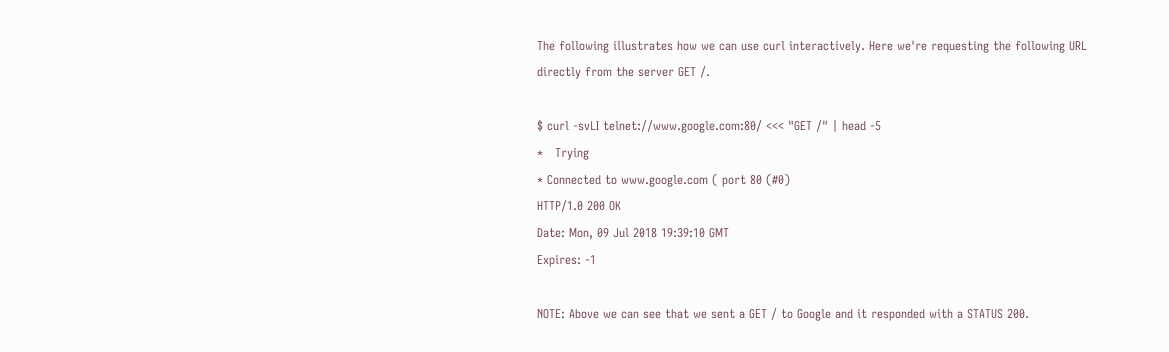The following illustrates how we can use curl interactively. Here we're requesting the following URL directly from the server GET /.

$ curl -svLI telnet://www.google.com:80/ <<< "GET /" | head -5
*   Trying
* Connected to www.google.com ( port 80 (#0)
HTTP/1.0 200 OK
Date: Mon, 09 Jul 2018 19:39:10 GMT
Expires: -1

NOTE: Above we can see that we sent a GET / to Google and it responded with a STATUS 200.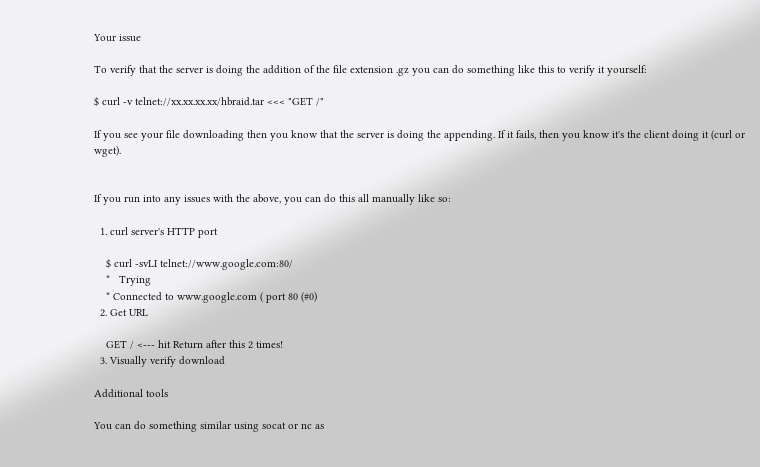Your issue

To verify that the server is doing the addition of the file extension .gz you can do something like this to verify it yourself:

$ curl -v telnet://xx.xx.xx.xx/hbraid.tar <<< "GET /"

If you see your file downloading then you know that the server is doing the appending. If it fails, then you know it's the client doing it (curl or wget).


If you run into any issues with the above, you can do this all manually like so:

  1. curl server's HTTP port

    $ curl -svLI telnet://www.google.com:80/
    *   Trying
    * Connected to www.google.com ( port 80 (#0)
  2. Get URL

    GET / <--- hit Return after this 2 times!
  3. Visually verify download

Additional tools

You can do something similar using socat or nc as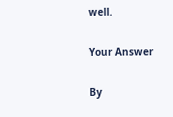well.

Your Answer

By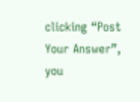clicking “Post Your Answer”, you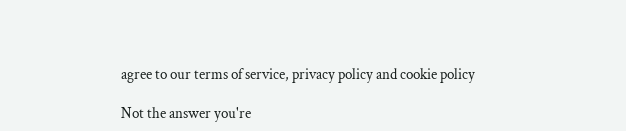agree to our terms of service, privacy policy and cookie policy

Not the answer you're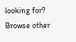looking for? Browse other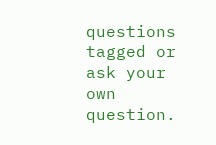questions tagged or ask your own question.